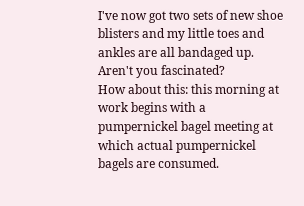I've now got two sets of new shoe blisters and my little toes and ankles are all bandaged up.
Aren't you fascinated?
How about this: this morning at work begins with a pumpernickel bagel meeting at which actual pumpernickel bagels are consumed.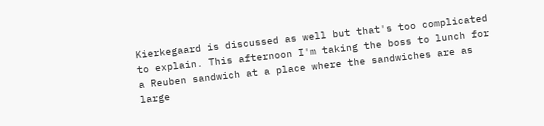Kierkegaard is discussed as well but that's too complicated to explain. This afternoon I'm taking the boss to lunch for a Reuben sandwich at a place where the sandwiches are as large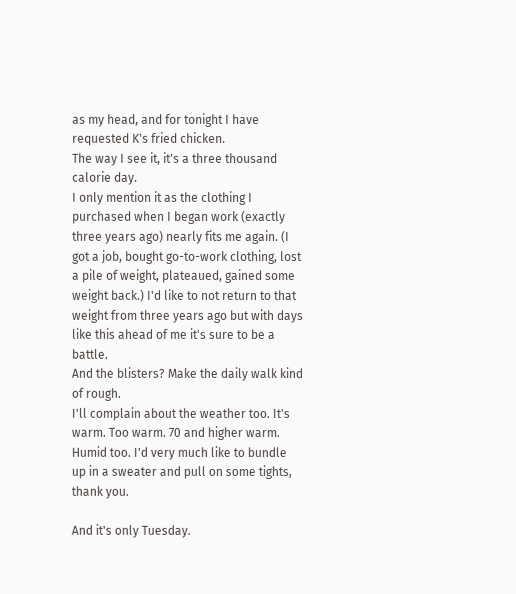as my head, and for tonight I have requested K's fried chicken.
The way I see it, it's a three thousand calorie day.
I only mention it as the clothing I purchased when I began work (exactly three years ago) nearly fits me again. (I got a job, bought go-to-work clothing, lost a pile of weight, plateaued, gained some weight back.) I'd like to not return to that weight from three years ago but with days like this ahead of me it's sure to be a battle.
And the blisters? Make the daily walk kind of rough.
I'll complain about the weather too. It's warm. Too warm. 70 and higher warm. Humid too. I'd very much like to bundle up in a sweater and pull on some tights, thank you.

And it's only Tuesday.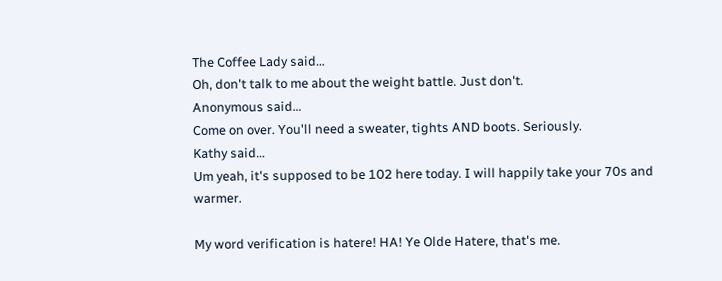The Coffee Lady said…
Oh, don't talk to me about the weight battle. Just don't.
Anonymous said…
Come on over. You'll need a sweater, tights AND boots. Seriously.
Kathy said…
Um yeah, it's supposed to be 102 here today. I will happily take your 70s and warmer.

My word verification is hatere! HA! Ye Olde Hatere, that's me.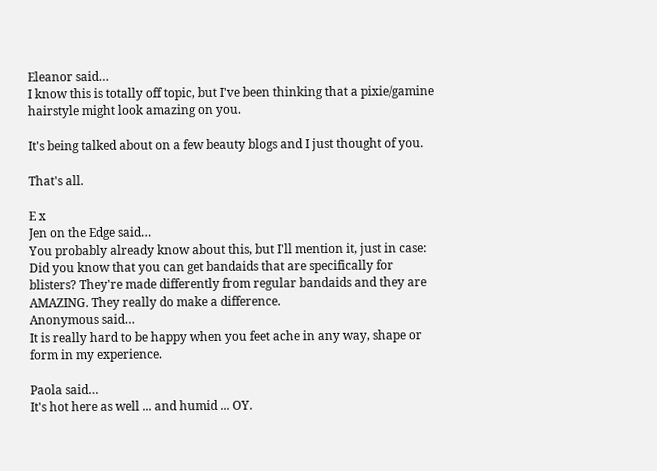Eleanor said…
I know this is totally off topic, but I've been thinking that a pixie/gamine hairstyle might look amazing on you.

It's being talked about on a few beauty blogs and I just thought of you.

That's all.

E x
Jen on the Edge said…
You probably already know about this, but I'll mention it, just in case: Did you know that you can get bandaids that are specifically for blisters? They're made differently from regular bandaids and they are AMAZING. They really do make a difference.
Anonymous said…
It is really hard to be happy when you feet ache in any way, shape or form in my experience.

Paola said…
It's hot here as well ... and humid ... OY.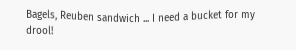Bagels, Reuben sandwich ... I need a bucket for my drool!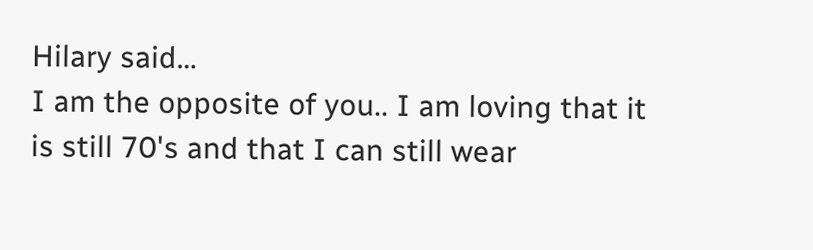Hilary said…
I am the opposite of you.. I am loving that it is still 70's and that I can still wear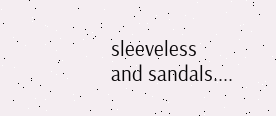sleeveless and sandals....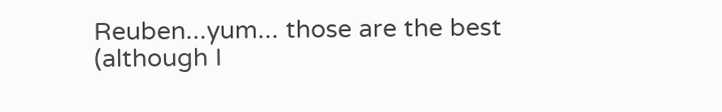Reuben...yum... those are the best (although I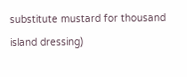substitute mustard for thousand island dressing)